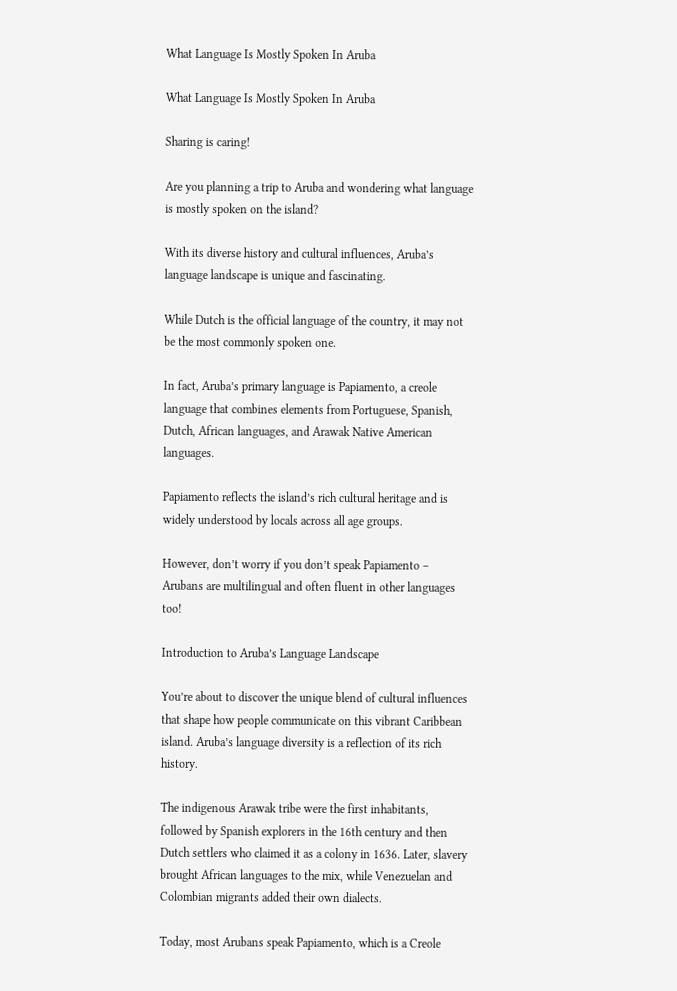What Language Is Mostly Spoken In Aruba

What Language Is Mostly Spoken In Aruba

Sharing is caring!

Are you planning a trip to Aruba and wondering what language is mostly spoken on the island?

With its diverse history and cultural influences, Aruba’s language landscape is unique and fascinating.

While Dutch is the official language of the country, it may not be the most commonly spoken one.

In fact, Aruba’s primary language is Papiamento, a creole language that combines elements from Portuguese, Spanish, Dutch, African languages, and Arawak Native American languages.

Papiamento reflects the island’s rich cultural heritage and is widely understood by locals across all age groups.

However, don’t worry if you don’t speak Papiamento – Arubans are multilingual and often fluent in other languages too!

Introduction to Aruba’s Language Landscape

You’re about to discover the unique blend of cultural influences that shape how people communicate on this vibrant Caribbean island. Aruba’s language diversity is a reflection of its rich history.

The indigenous Arawak tribe were the first inhabitants, followed by Spanish explorers in the 16th century and then Dutch settlers who claimed it as a colony in 1636. Later, slavery brought African languages to the mix, while Venezuelan and Colombian migrants added their own dialects.

Today, most Arubans speak Papiamento, which is a Creole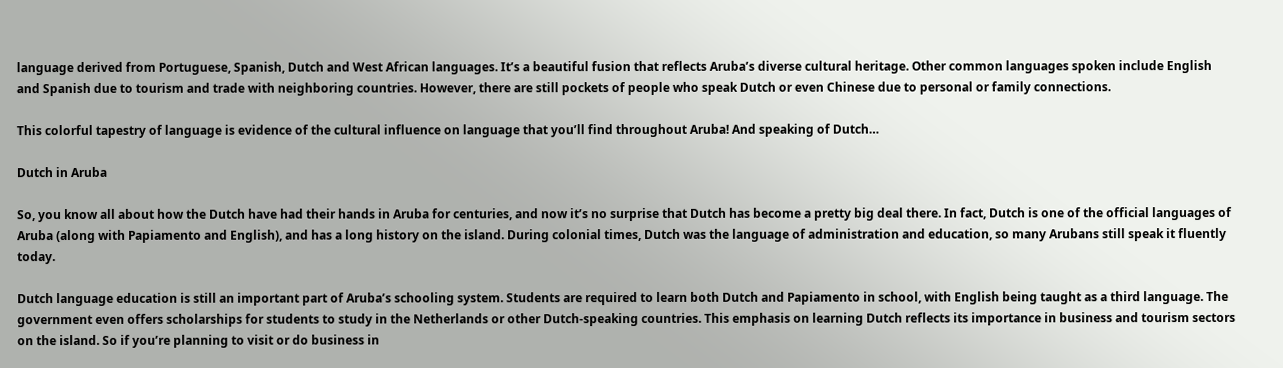language derived from Portuguese, Spanish, Dutch and West African languages. It’s a beautiful fusion that reflects Aruba’s diverse cultural heritage. Other common languages spoken include English and Spanish due to tourism and trade with neighboring countries. However, there are still pockets of people who speak Dutch or even Chinese due to personal or family connections.

This colorful tapestry of language is evidence of the cultural influence on language that you’ll find throughout Aruba! And speaking of Dutch…

Dutch in Aruba

So, you know all about how the Dutch have had their hands in Aruba for centuries, and now it’s no surprise that Dutch has become a pretty big deal there. In fact, Dutch is one of the official languages of Aruba (along with Papiamento and English), and has a long history on the island. During colonial times, Dutch was the language of administration and education, so many Arubans still speak it fluently today.

Dutch language education is still an important part of Aruba’s schooling system. Students are required to learn both Dutch and Papiamento in school, with English being taught as a third language. The government even offers scholarships for students to study in the Netherlands or other Dutch-speaking countries. This emphasis on learning Dutch reflects its importance in business and tourism sectors on the island. So if you’re planning to visit or do business in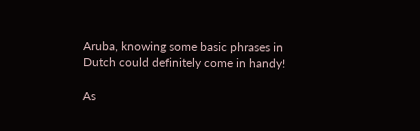Aruba, knowing some basic phrases in Dutch could definitely come in handy!

As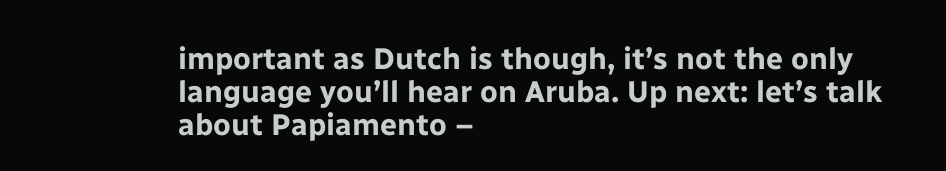important as Dutch is though, it’s not the only language you’ll hear on Aruba. Up next: let’s talk about Papiamento –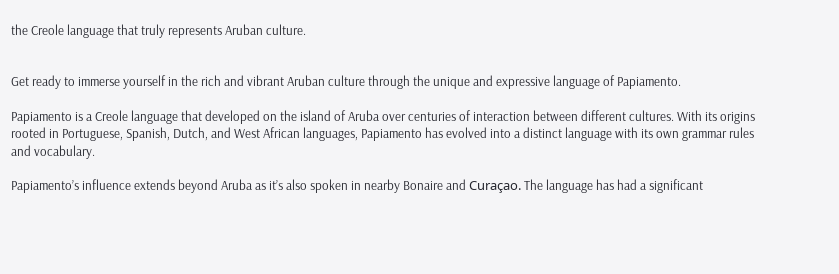the Creole language that truly represents Aruban culture.


Get ready to immerse yourself in the rich and vibrant Aruban culture through the unique and expressive language of Papiamento.

Papiamento is a Creole language that developed on the island of Aruba over centuries of interaction between different cultures. With its origins rooted in Portuguese, Spanish, Dutch, and West African languages, Papiamento has evolved into a distinct language with its own grammar rules and vocabulary.

Papiamento’s influence extends beyond Aruba as it’s also spoken in nearby Bonaire and Curaçao. The language has had a significant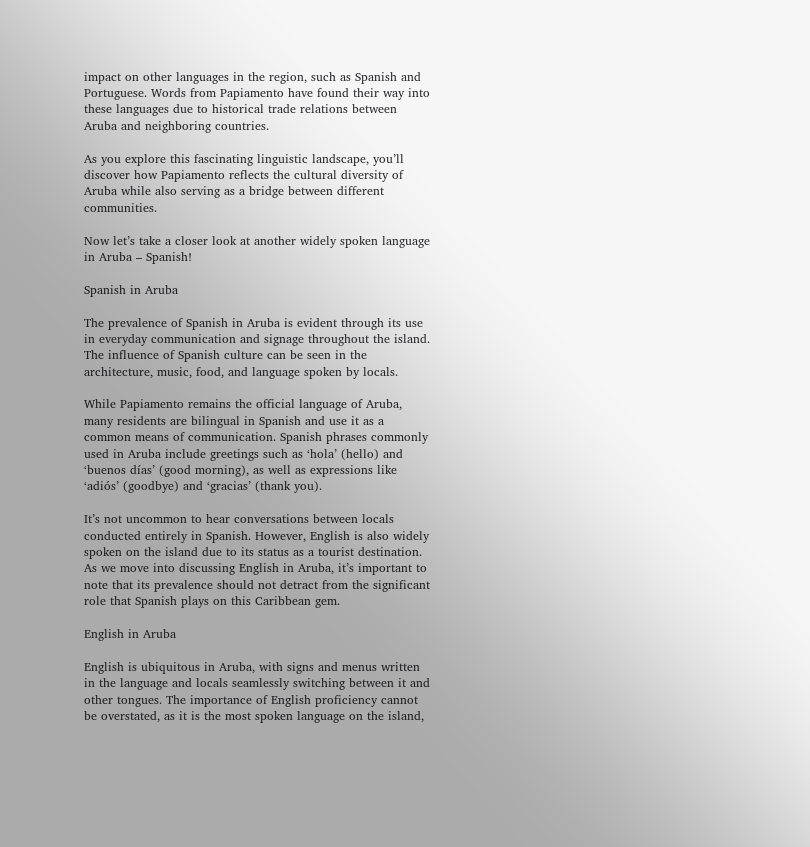impact on other languages in the region, such as Spanish and Portuguese. Words from Papiamento have found their way into these languages due to historical trade relations between Aruba and neighboring countries.

As you explore this fascinating linguistic landscape, you’ll discover how Papiamento reflects the cultural diversity of Aruba while also serving as a bridge between different communities.

Now let’s take a closer look at another widely spoken language in Aruba – Spanish!

Spanish in Aruba

The prevalence of Spanish in Aruba is evident through its use in everyday communication and signage throughout the island. The influence of Spanish culture can be seen in the architecture, music, food, and language spoken by locals.

While Papiamento remains the official language of Aruba, many residents are bilingual in Spanish and use it as a common means of communication. Spanish phrases commonly used in Aruba include greetings such as ‘hola’ (hello) and ‘buenos días’ (good morning), as well as expressions like ‘adiós’ (goodbye) and ‘gracias’ (thank you).

It’s not uncommon to hear conversations between locals conducted entirely in Spanish. However, English is also widely spoken on the island due to its status as a tourist destination. As we move into discussing English in Aruba, it’s important to note that its prevalence should not detract from the significant role that Spanish plays on this Caribbean gem.

English in Aruba

English is ubiquitous in Aruba, with signs and menus written in the language and locals seamlessly switching between it and other tongues. The importance of English proficiency cannot be overstated, as it is the most spoken language on the island,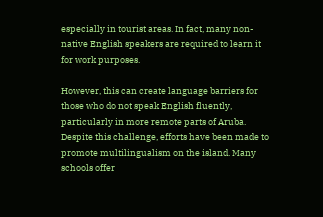especially in tourist areas. In fact, many non-native English speakers are required to learn it for work purposes.

However, this can create language barriers for those who do not speak English fluently, particularly in more remote parts of Aruba. Despite this challenge, efforts have been made to promote multilingualism on the island. Many schools offer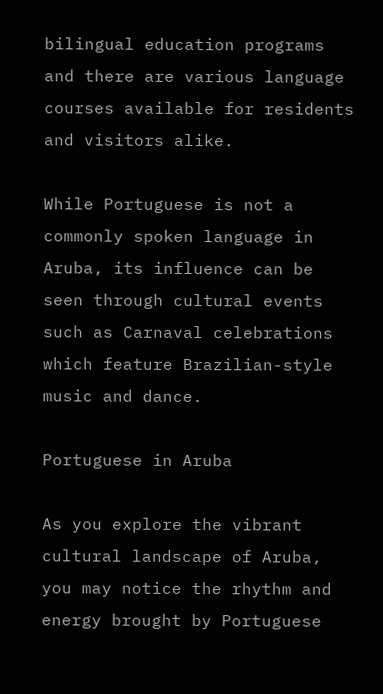bilingual education programs and there are various language courses available for residents and visitors alike.

While Portuguese is not a commonly spoken language in Aruba, its influence can be seen through cultural events such as Carnaval celebrations which feature Brazilian-style music and dance.

Portuguese in Aruba

As you explore the vibrant cultural landscape of Aruba, you may notice the rhythm and energy brought by Portuguese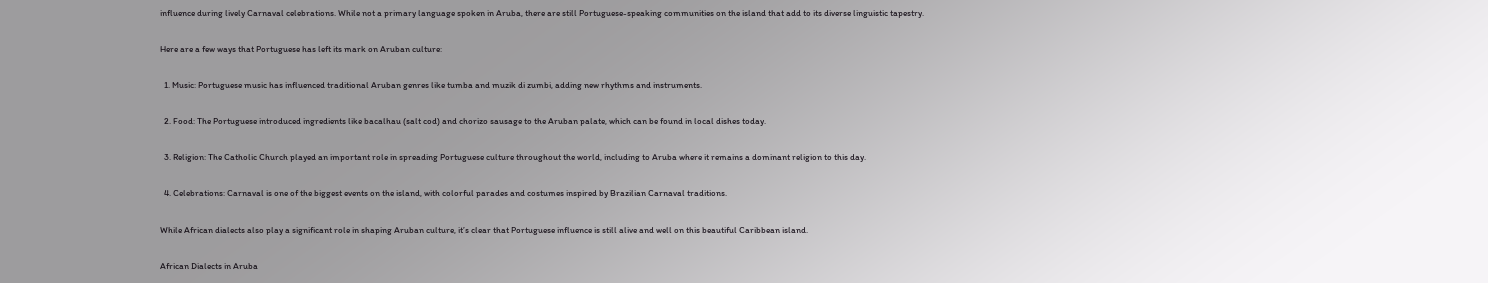influence during lively Carnaval celebrations. While not a primary language spoken in Aruba, there are still Portuguese-speaking communities on the island that add to its diverse linguistic tapestry.

Here are a few ways that Portuguese has left its mark on Aruban culture:

  1. Music: Portuguese music has influenced traditional Aruban genres like tumba and muzik di zumbi, adding new rhythms and instruments.

  2. Food: The Portuguese introduced ingredients like bacalhau (salt cod) and chorizo sausage to the Aruban palate, which can be found in local dishes today.

  3. Religion: The Catholic Church played an important role in spreading Portuguese culture throughout the world, including to Aruba where it remains a dominant religion to this day.

  4. Celebrations: Carnaval is one of the biggest events on the island, with colorful parades and costumes inspired by Brazilian Carnaval traditions.

While African dialects also play a significant role in shaping Aruban culture, it’s clear that Portuguese influence is still alive and well on this beautiful Caribbean island.

African Dialects in Aruba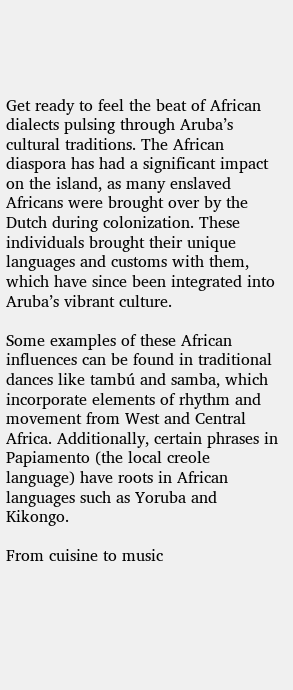Get ready to feel the beat of African dialects pulsing through Aruba’s cultural traditions. The African diaspora has had a significant impact on the island, as many enslaved Africans were brought over by the Dutch during colonization. These individuals brought their unique languages and customs with them, which have since been integrated into Aruba’s vibrant culture.

Some examples of these African influences can be found in traditional dances like tambú and samba, which incorporate elements of rhythm and movement from West and Central Africa. Additionally, certain phrases in Papiamento (the local creole language) have roots in African languages such as Yoruba and Kikongo.

From cuisine to music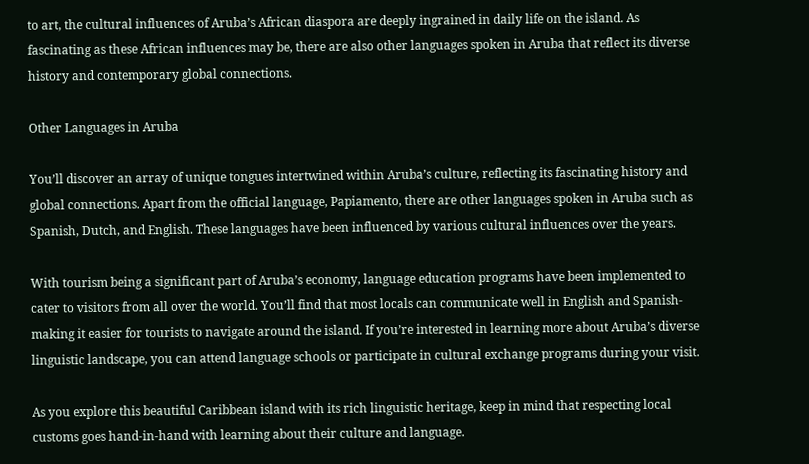to art, the cultural influences of Aruba’s African diaspora are deeply ingrained in daily life on the island. As fascinating as these African influences may be, there are also other languages spoken in Aruba that reflect its diverse history and contemporary global connections.

Other Languages in Aruba

You’ll discover an array of unique tongues intertwined within Aruba’s culture, reflecting its fascinating history and global connections. Apart from the official language, Papiamento, there are other languages spoken in Aruba such as Spanish, Dutch, and English. These languages have been influenced by various cultural influences over the years.

With tourism being a significant part of Aruba’s economy, language education programs have been implemented to cater to visitors from all over the world. You’ll find that most locals can communicate well in English and Spanish- making it easier for tourists to navigate around the island. If you’re interested in learning more about Aruba’s diverse linguistic landscape, you can attend language schools or participate in cultural exchange programs during your visit.

As you explore this beautiful Caribbean island with its rich linguistic heritage, keep in mind that respecting local customs goes hand-in-hand with learning about their culture and language.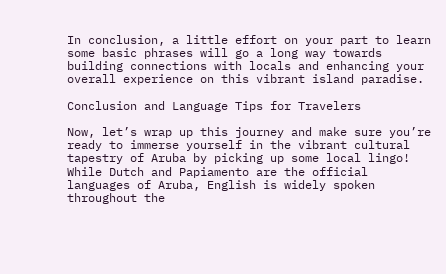In conclusion, a little effort on your part to learn some basic phrases will go a long way towards building connections with locals and enhancing your overall experience on this vibrant island paradise.

Conclusion and Language Tips for Travelers

Now, let’s wrap up this journey and make sure you’re ready to immerse yourself in the vibrant cultural tapestry of Aruba by picking up some local lingo! While Dutch and Papiamento are the official languages of Aruba, English is widely spoken throughout the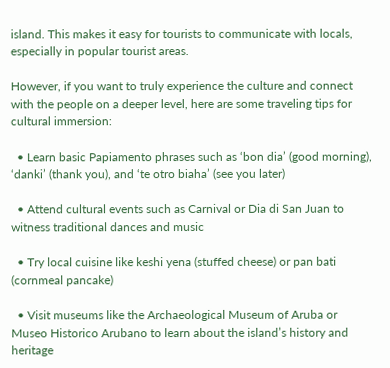island. This makes it easy for tourists to communicate with locals, especially in popular tourist areas.

However, if you want to truly experience the culture and connect with the people on a deeper level, here are some traveling tips for cultural immersion:

  • Learn basic Papiamento phrases such as ‘bon dia’ (good morning), ‘danki’ (thank you), and ‘te otro biaha’ (see you later)

  • Attend cultural events such as Carnival or Dia di San Juan to witness traditional dances and music

  • Try local cuisine like keshi yena (stuffed cheese) or pan bati (cornmeal pancake)

  • Visit museums like the Archaeological Museum of Aruba or Museo Historico Arubano to learn about the island’s history and heritage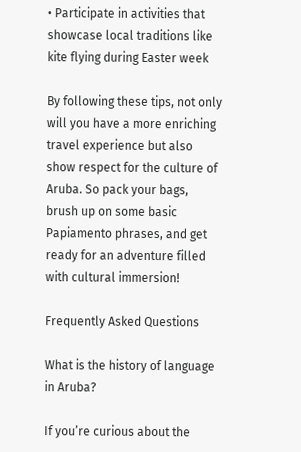• Participate in activities that showcase local traditions like kite flying during Easter week

By following these tips, not only will you have a more enriching travel experience but also show respect for the culture of Aruba. So pack your bags, brush up on some basic Papiamento phrases, and get ready for an adventure filled with cultural immersion!

Frequently Asked Questions

What is the history of language in Aruba?

If you’re curious about the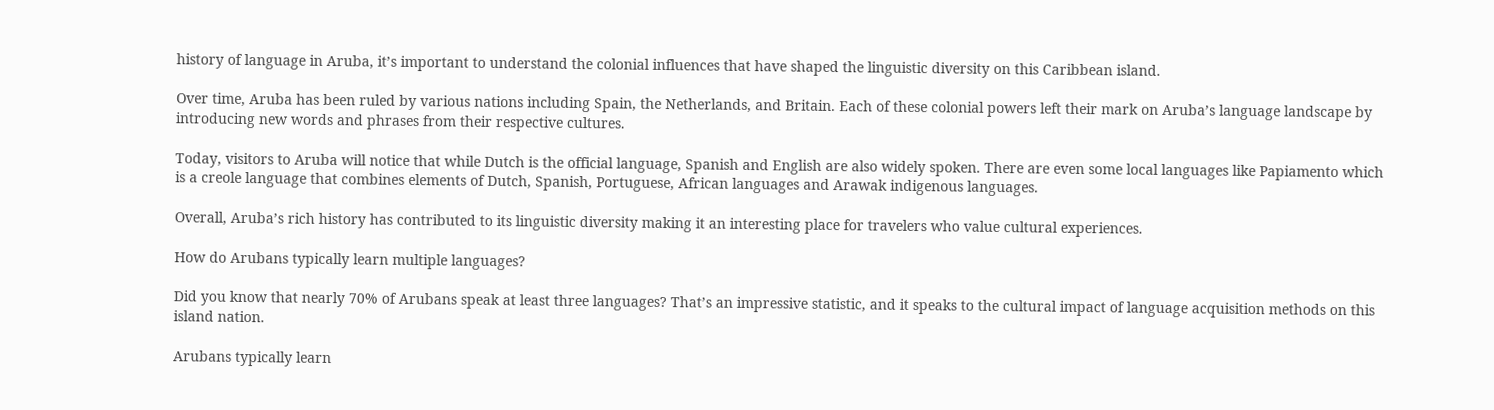history of language in Aruba, it’s important to understand the colonial influences that have shaped the linguistic diversity on this Caribbean island.

Over time, Aruba has been ruled by various nations including Spain, the Netherlands, and Britain. Each of these colonial powers left their mark on Aruba’s language landscape by introducing new words and phrases from their respective cultures.

Today, visitors to Aruba will notice that while Dutch is the official language, Spanish and English are also widely spoken. There are even some local languages like Papiamento which is a creole language that combines elements of Dutch, Spanish, Portuguese, African languages and Arawak indigenous languages.

Overall, Aruba’s rich history has contributed to its linguistic diversity making it an interesting place for travelers who value cultural experiences.

How do Arubans typically learn multiple languages?

Did you know that nearly 70% of Arubans speak at least three languages? That’s an impressive statistic, and it speaks to the cultural impact of language acquisition methods on this island nation.

Arubans typically learn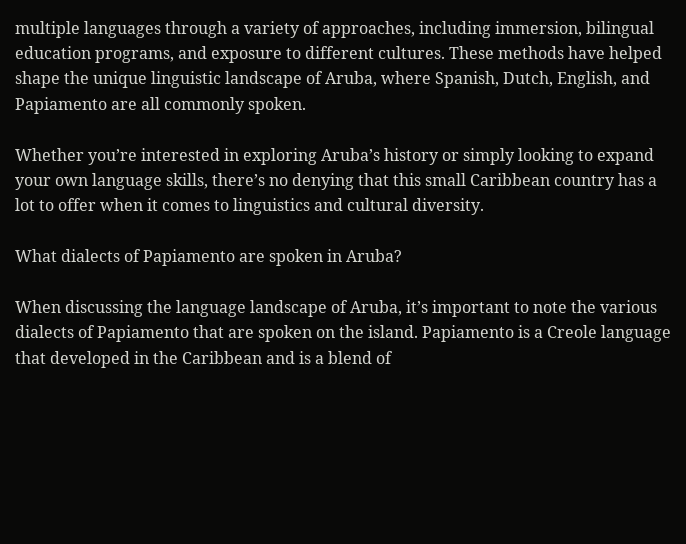multiple languages through a variety of approaches, including immersion, bilingual education programs, and exposure to different cultures. These methods have helped shape the unique linguistic landscape of Aruba, where Spanish, Dutch, English, and Papiamento are all commonly spoken.

Whether you’re interested in exploring Aruba’s history or simply looking to expand your own language skills, there’s no denying that this small Caribbean country has a lot to offer when it comes to linguistics and cultural diversity.

What dialects of Papiamento are spoken in Aruba?

When discussing the language landscape of Aruba, it’s important to note the various dialects of Papiamento that are spoken on the island. Papiamento is a Creole language that developed in the Caribbean and is a blend of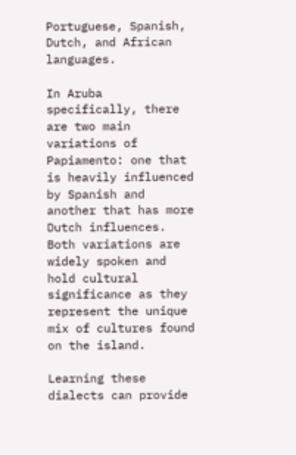Portuguese, Spanish, Dutch, and African languages.

In Aruba specifically, there are two main variations of Papiamento: one that is heavily influenced by Spanish and another that has more Dutch influences. Both variations are widely spoken and hold cultural significance as they represent the unique mix of cultures found on the island.

Learning these dialects can provide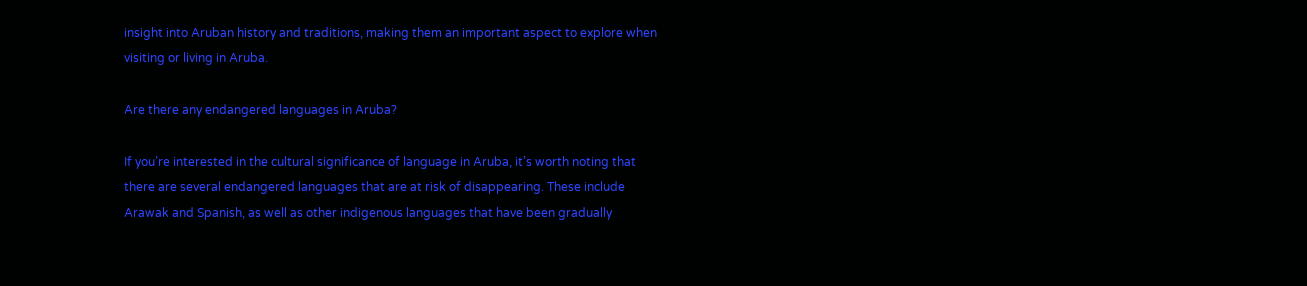insight into Aruban history and traditions, making them an important aspect to explore when visiting or living in Aruba.

Are there any endangered languages in Aruba?

If you’re interested in the cultural significance of language in Aruba, it’s worth noting that there are several endangered languages that are at risk of disappearing. These include Arawak and Spanish, as well as other indigenous languages that have been gradually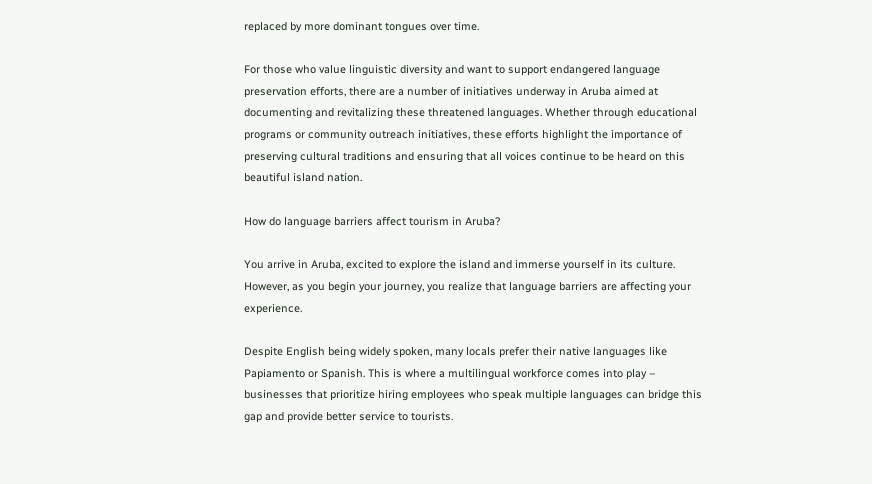replaced by more dominant tongues over time.

For those who value linguistic diversity and want to support endangered language preservation efforts, there are a number of initiatives underway in Aruba aimed at documenting and revitalizing these threatened languages. Whether through educational programs or community outreach initiatives, these efforts highlight the importance of preserving cultural traditions and ensuring that all voices continue to be heard on this beautiful island nation.

How do language barriers affect tourism in Aruba?

You arrive in Aruba, excited to explore the island and immerse yourself in its culture. However, as you begin your journey, you realize that language barriers are affecting your experience.

Despite English being widely spoken, many locals prefer their native languages like Papiamento or Spanish. This is where a multilingual workforce comes into play – businesses that prioritize hiring employees who speak multiple languages can bridge this gap and provide better service to tourists.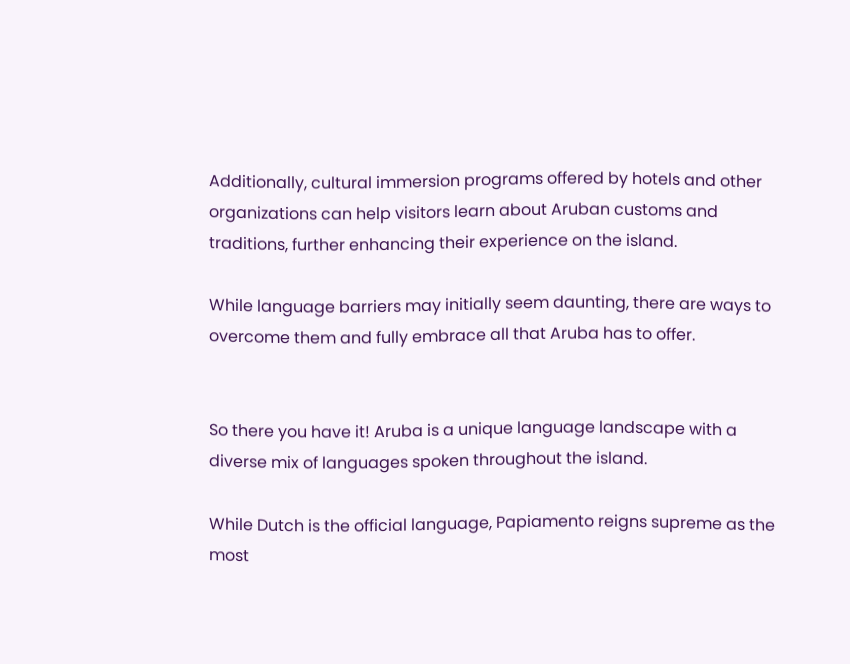Additionally, cultural immersion programs offered by hotels and other organizations can help visitors learn about Aruban customs and traditions, further enhancing their experience on the island.

While language barriers may initially seem daunting, there are ways to overcome them and fully embrace all that Aruba has to offer.


So there you have it! Aruba is a unique language landscape with a diverse mix of languages spoken throughout the island.

While Dutch is the official language, Papiamento reigns supreme as the most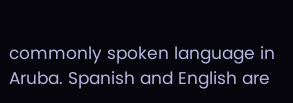commonly spoken language in Aruba. Spanish and English are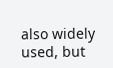also widely used, but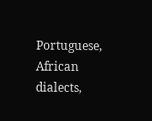Portuguese, African dialects,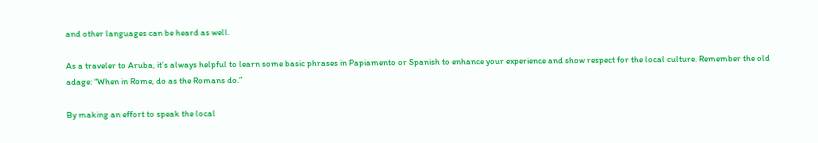and other languages can be heard as well.

As a traveler to Aruba, it’s always helpful to learn some basic phrases in Papiamento or Spanish to enhance your experience and show respect for the local culture. Remember the old adage: “When in Rome, do as the Romans do.”

By making an effort to speak the local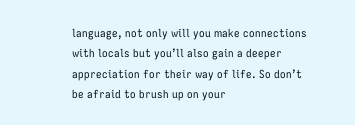language, not only will you make connections with locals but you’ll also gain a deeper appreciation for their way of life. So don’t be afraid to brush up on your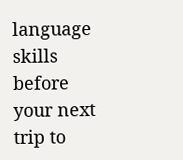language skills before your next trip to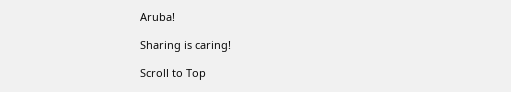Aruba!

Sharing is caring!

Scroll to Top